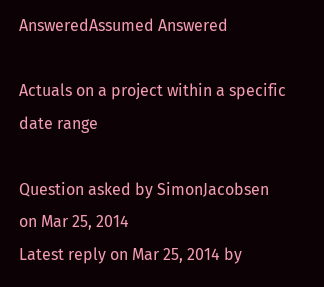AnsweredAssumed Answered

Actuals on a project within a specific date range

Question asked by SimonJacobsen on Mar 25, 2014
Latest reply on Mar 25, 2014 by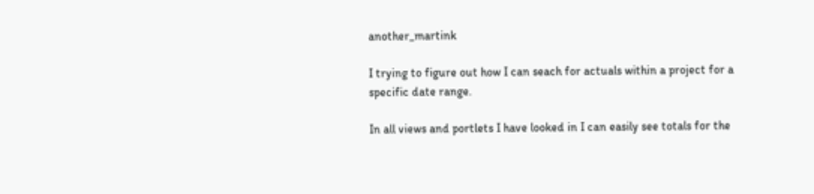another_martink

I trying to figure out how I can seach for actuals within a project for a specific date range.

In all views and portlets I have looked in I can easily see totals for the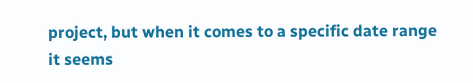project, but when it comes to a specific date range it seems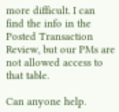more difficult. I can find the info in the Posted Transaction Review, but our PMs are not allowed access to that table.

Can anyone help.